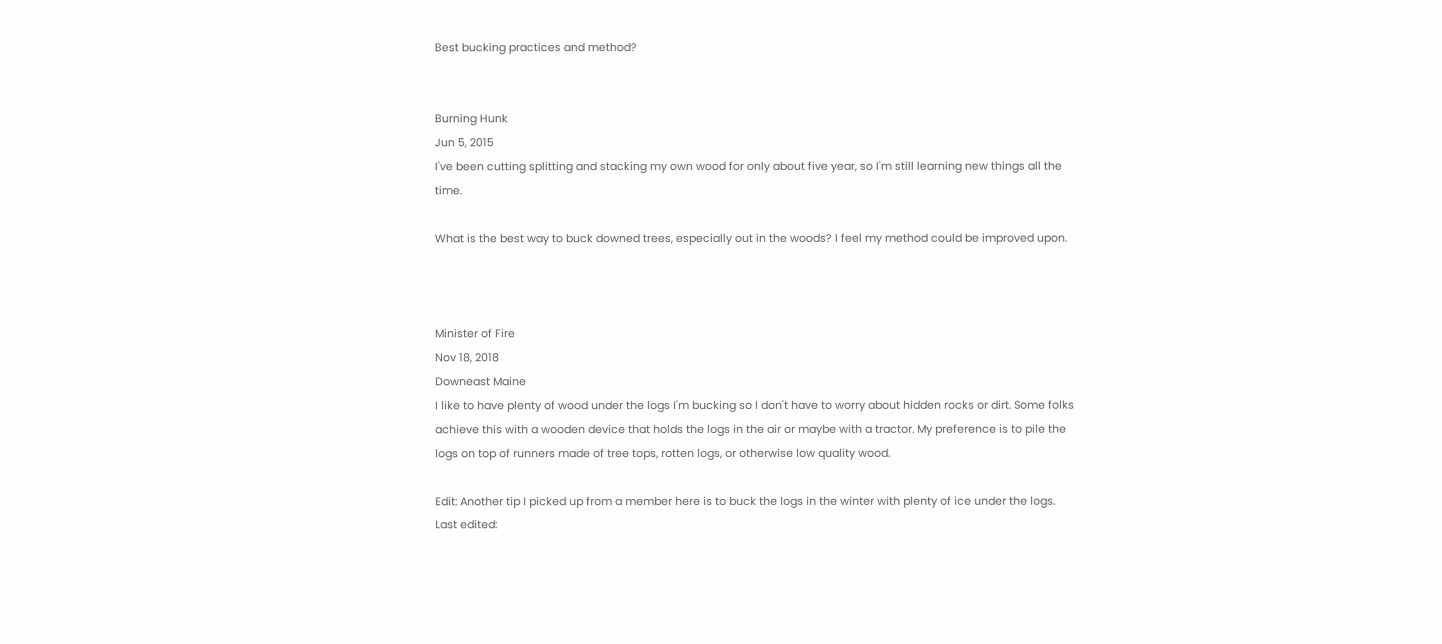Best bucking practices and method?


Burning Hunk
Jun 5, 2015
I've been cutting splitting and stacking my own wood for only about five year, so I'm still learning new things all the time.

What is the best way to buck downed trees, especially out in the woods? I feel my method could be improved upon.



Minister of Fire
Nov 18, 2018
Downeast Maine
I like to have plenty of wood under the logs I'm bucking so I don't have to worry about hidden rocks or dirt. Some folks achieve this with a wooden device that holds the logs in the air or maybe with a tractor. My preference is to pile the logs on top of runners made of tree tops, rotten logs, or otherwise low quality wood.

Edit: Another tip I picked up from a member here is to buck the logs in the winter with plenty of ice under the logs.
Last edited: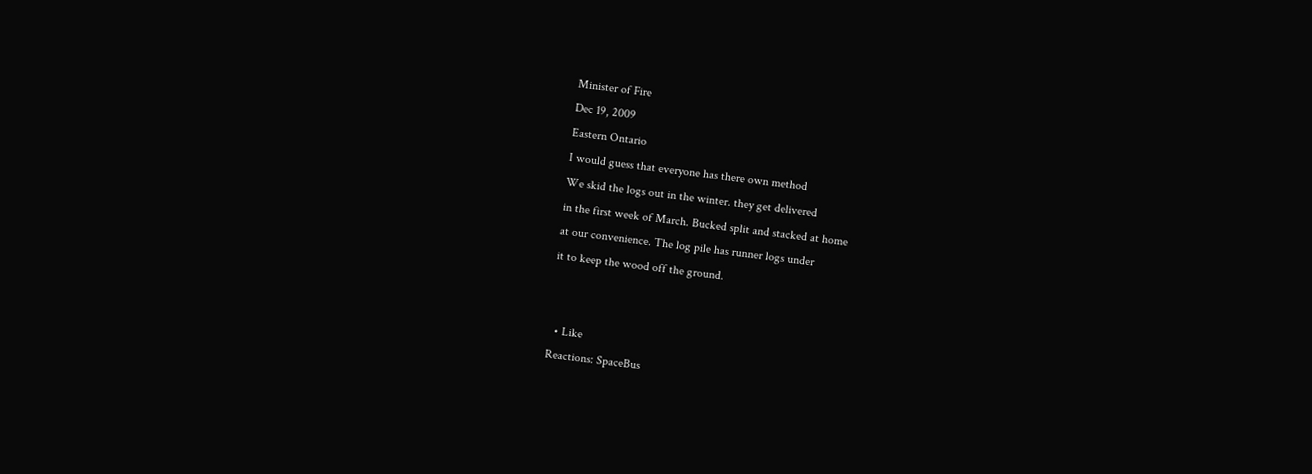Minister of Fire
Dec 19, 2009
Eastern Ontario
I would guess that everyone has there own method
We skid the logs out in the winter. they get delivered
in the first week of March. Bucked split and stacked at home
at our convenience. The log pile has runner logs under
it to keep the wood off the ground.


  • Like
Reactions: SpaceBus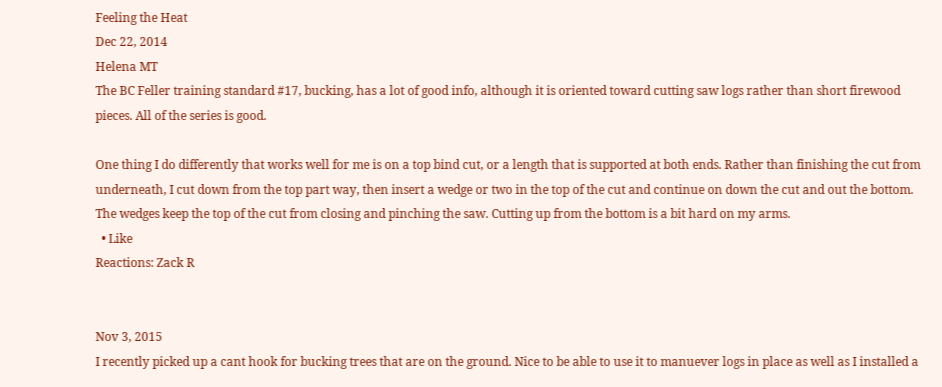Feeling the Heat
Dec 22, 2014
Helena MT
The BC Feller training standard #17, bucking, has a lot of good info, although it is oriented toward cutting saw logs rather than short firewood pieces. All of the series is good.

One thing I do differently that works well for me is on a top bind cut, or a length that is supported at both ends. Rather than finishing the cut from underneath, I cut down from the top part way, then insert a wedge or two in the top of the cut and continue on down the cut and out the bottom. The wedges keep the top of the cut from closing and pinching the saw. Cutting up from the bottom is a bit hard on my arms.
  • Like
Reactions: Zack R


Nov 3, 2015
I recently picked up a cant hook for bucking trees that are on the ground. Nice to be able to use it to manuever logs in place as well as I installed a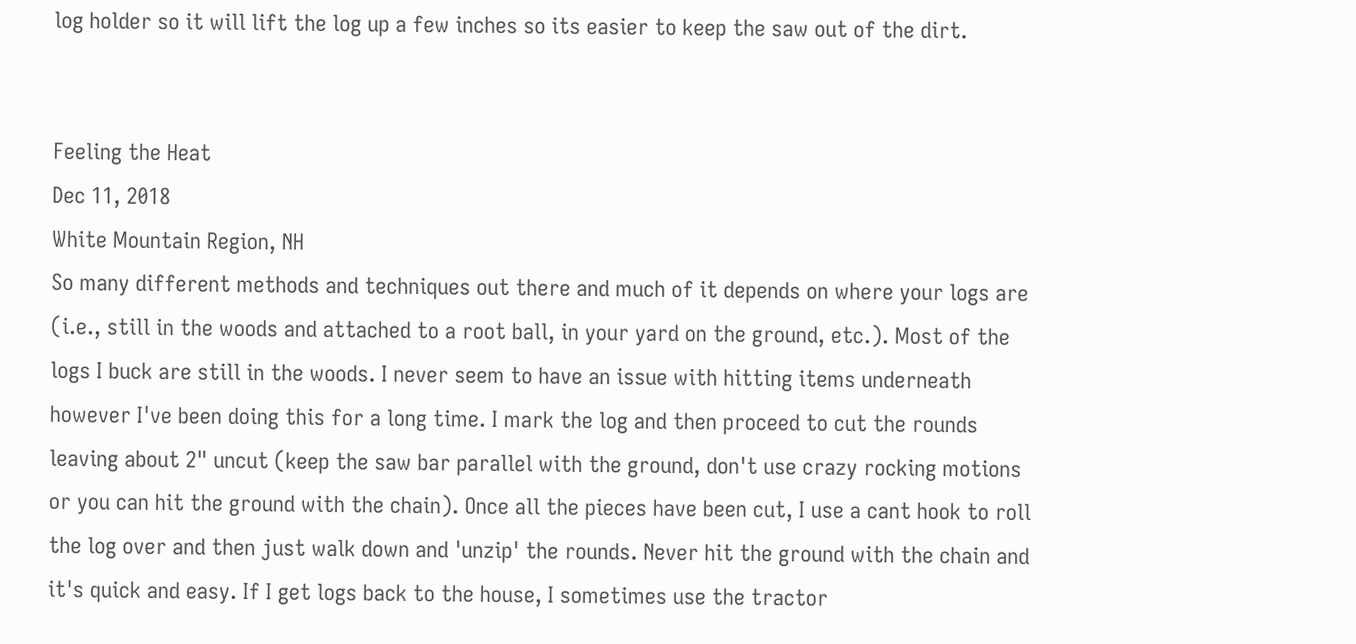log holder so it will lift the log up a few inches so its easier to keep the saw out of the dirt.


Feeling the Heat
Dec 11, 2018
White Mountain Region, NH
So many different methods and techniques out there and much of it depends on where your logs are (i.e., still in the woods and attached to a root ball, in your yard on the ground, etc.). Most of the logs I buck are still in the woods. I never seem to have an issue with hitting items underneath however I've been doing this for a long time. I mark the log and then proceed to cut the rounds leaving about 2" uncut (keep the saw bar parallel with the ground, don't use crazy rocking motions or you can hit the ground with the chain). Once all the pieces have been cut, I use a cant hook to roll the log over and then just walk down and 'unzip' the rounds. Never hit the ground with the chain and it's quick and easy. If I get logs back to the house, I sometimes use the tractor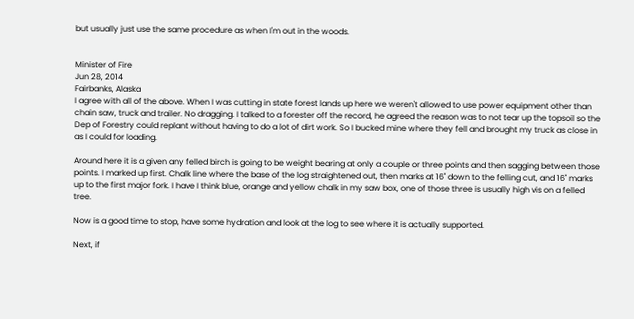but usually just use the same procedure as when I'm out in the woods.


Minister of Fire
Jun 28, 2014
Fairbanks, Alaska
I agree with all of the above. When I was cutting in state forest lands up here we weren't allowed to use power equipment other than chain saw, truck and trailer. No dragging. I talked to a forester off the record, he agreed the reason was to not tear up the topsoil so the Dep of Forestry could replant without having to do a lot of dirt work. So I bucked mine where they fell and brought my truck as close in as I could for loading.

Around here it is a given any felled birch is going to be weight bearing at only a couple or three points and then sagging between those points. I marked up first. Chalk line where the base of the log straightened out, then marks at 16" down to the felling cut, and 16" marks up to the first major fork. I have I think blue, orange and yellow chalk in my saw box, one of those three is usually high vis on a felled tree.

Now is a good time to stop, have some hydration and look at the log to see where it is actually supported.

Next, if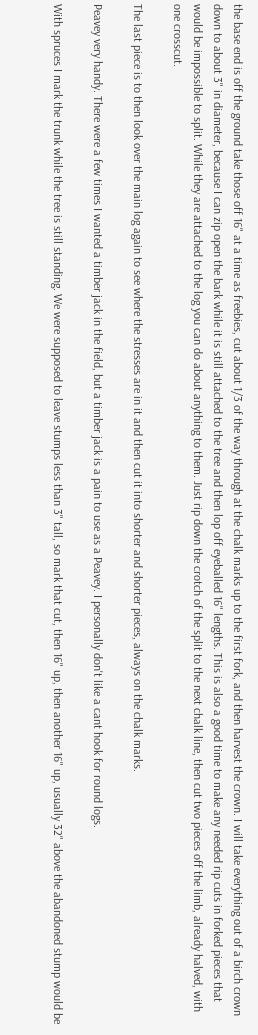the base end is off the ground take those off 16" at a time as freebies, cut about 1/3 of the way through at the chalk marks up to the first fork, and then harvest the crown. I will take everything out of a birch crown down to about 3" in diameter, because I can zip open the bark while it is still attached to the tree and then lop off eyeballed 16" lengths. This is also a good time to make any needed rip cuts in forked pieces that would be impossible to split. While they are attached to the log you can do about anything to them. Just rip down the crotch of the split to the next chalk line, then cut two pieces off the limb, already halved, with one crosscut.

The last piece is to then look over the main log again to see where the stresses are in it and then cut it into shorter and shorter pieces, always on the chalk marks.

Peavey very handy. There were a few times I wanted a timber jack in the field, but a timber jack is a pain to use as a Peavey. I personally don't like a cant hook for round logs.

With spruces I mark the trunk while the tree is still standing. We were supposed to leave stumps less than 3" tall, so mark that cut, then 16" up, then another 16" up, usually 32" above the abandoned stump would be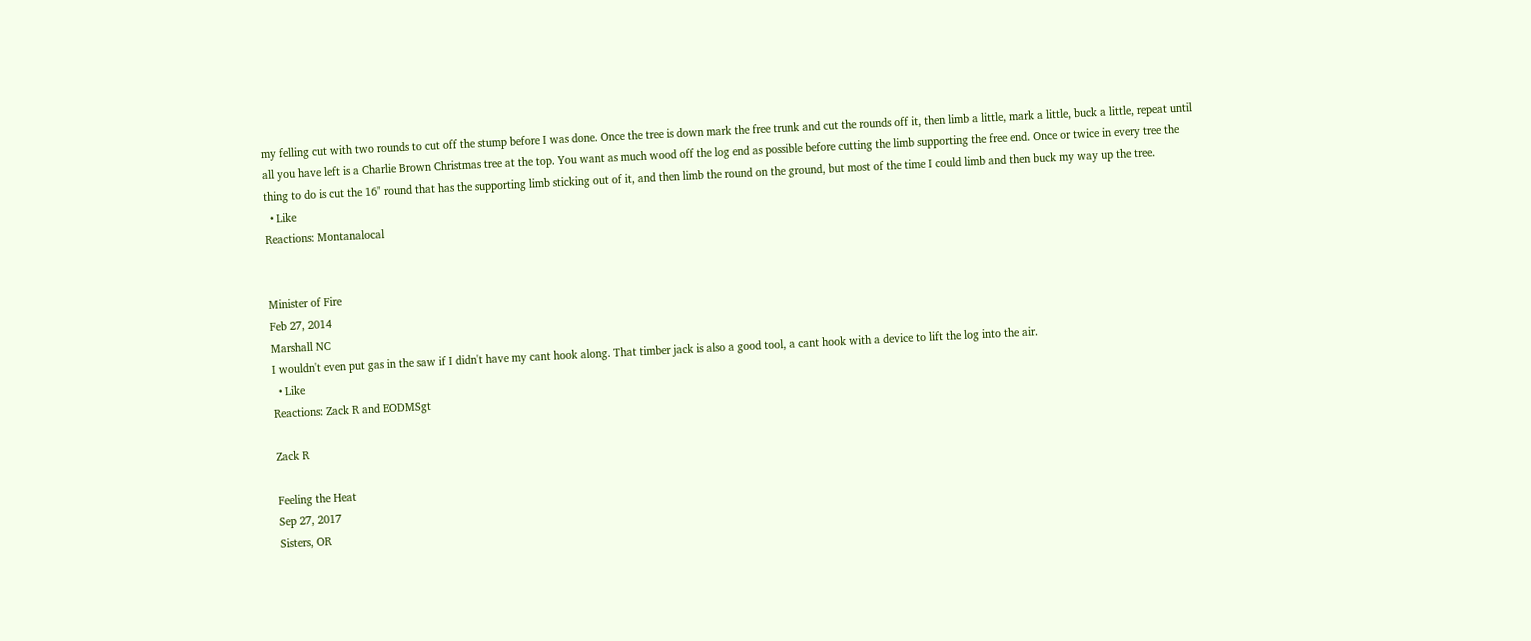my felling cut with two rounds to cut off the stump before I was done. Once the tree is down mark the free trunk and cut the rounds off it, then limb a little, mark a little, buck a little, repeat until all you have left is a Charlie Brown Christmas tree at the top. You want as much wood off the log end as possible before cutting the limb supporting the free end. Once or twice in every tree the thing to do is cut the 16" round that has the supporting limb sticking out of it, and then limb the round on the ground, but most of the time I could limb and then buck my way up the tree.
  • Like
Reactions: Montanalocal


Minister of Fire
Feb 27, 2014
Marshall NC
I wouldn't even put gas in the saw if I didn't have my cant hook along. That timber jack is also a good tool, a cant hook with a device to lift the log into the air.
  • Like
Reactions: Zack R and EODMSgt

Zack R

Feeling the Heat
Sep 27, 2017
Sisters, OR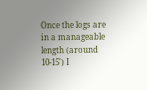Once the logs are in a manageable length (around 10-15') I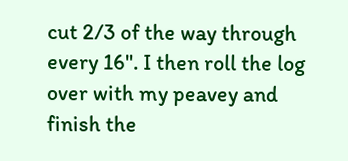cut 2/3 of the way through every 16". I then roll the log over with my peavey and finish the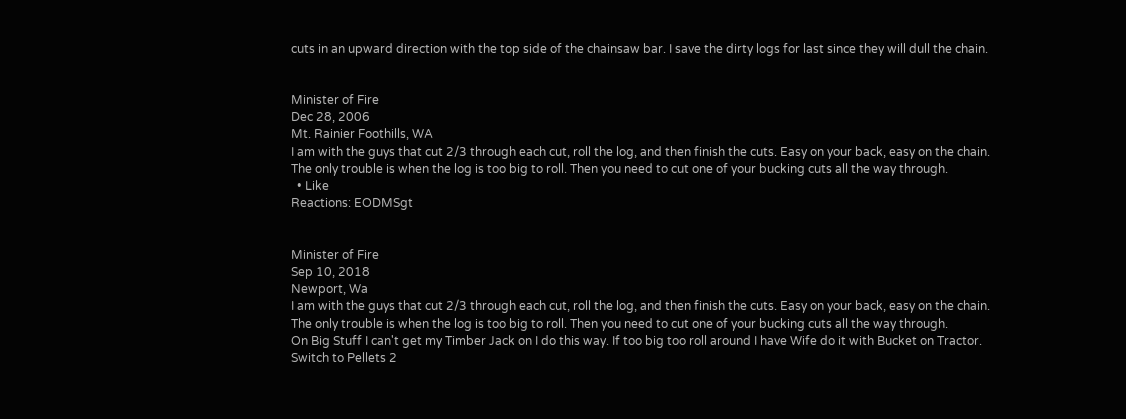cuts in an upward direction with the top side of the chainsaw bar. I save the dirty logs for last since they will dull the chain.


Minister of Fire
Dec 28, 2006
Mt. Rainier Foothills, WA
I am with the guys that cut 2/3 through each cut, roll the log, and then finish the cuts. Easy on your back, easy on the chain. The only trouble is when the log is too big to roll. Then you need to cut one of your bucking cuts all the way through.
  • Like
Reactions: EODMSgt


Minister of Fire
Sep 10, 2018
Newport, Wa
I am with the guys that cut 2/3 through each cut, roll the log, and then finish the cuts. Easy on your back, easy on the chain. The only trouble is when the log is too big to roll. Then you need to cut one of your bucking cuts all the way through.
On Big Stuff I can't get my Timber Jack on I do this way. If too big too roll around I have Wife do it with Bucket on Tractor. Switch to Pellets 2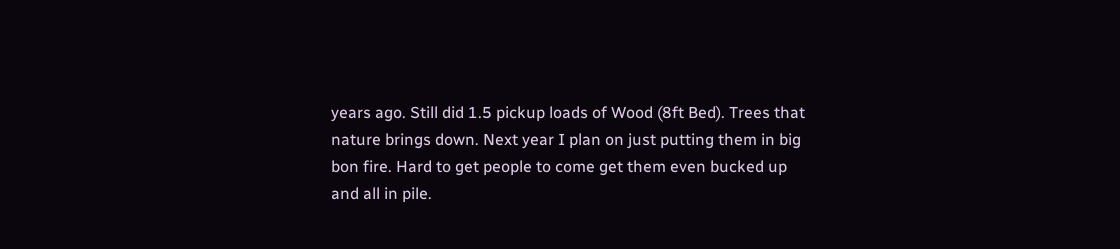years ago. Still did 1.5 pickup loads of Wood (8ft Bed). Trees that nature brings down. Next year I plan on just putting them in big bon fire. Hard to get people to come get them even bucked up and all in pile.